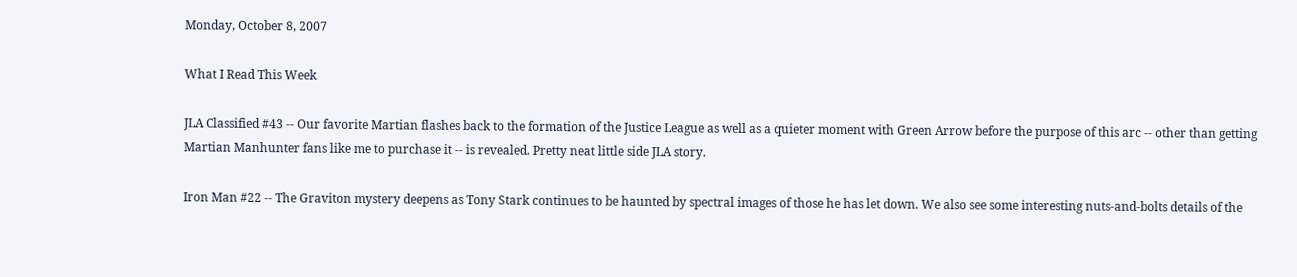Monday, October 8, 2007

What I Read This Week

JLA Classified #43 -- Our favorite Martian flashes back to the formation of the Justice League as well as a quieter moment with Green Arrow before the purpose of this arc -- other than getting Martian Manhunter fans like me to purchase it -- is revealed. Pretty neat little side JLA story.

Iron Man #22 -- The Graviton mystery deepens as Tony Stark continues to be haunted by spectral images of those he has let down. We also see some interesting nuts-and-bolts details of the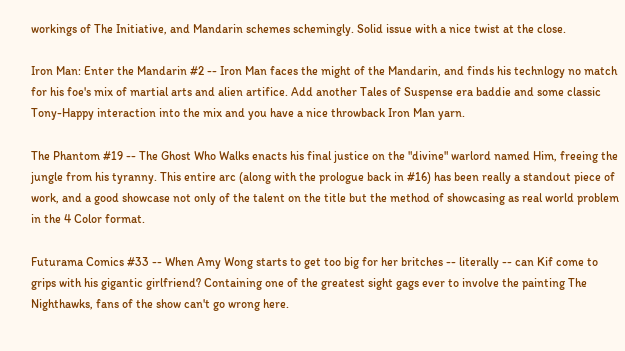workings of The Initiative, and Mandarin schemes schemingly. Solid issue with a nice twist at the close.

Iron Man: Enter the Mandarin #2 -- Iron Man faces the might of the Mandarin, and finds his technlogy no match for his foe's mix of martial arts and alien artifice. Add another Tales of Suspense era baddie and some classic Tony-Happy interaction into the mix and you have a nice throwback Iron Man yarn.

The Phantom #19 -- The Ghost Who Walks enacts his final justice on the "divine" warlord named Him, freeing the jungle from his tyranny. This entire arc (along with the prologue back in #16) has been really a standout piece of work, and a good showcase not only of the talent on the title but the method of showcasing as real world problem in the 4 Color format.

Futurama Comics #33 -- When Amy Wong starts to get too big for her britches -- literally -- can Kif come to grips with his gigantic girlfriend? Containing one of the greatest sight gags ever to involve the painting The Nighthawks, fans of the show can't go wrong here.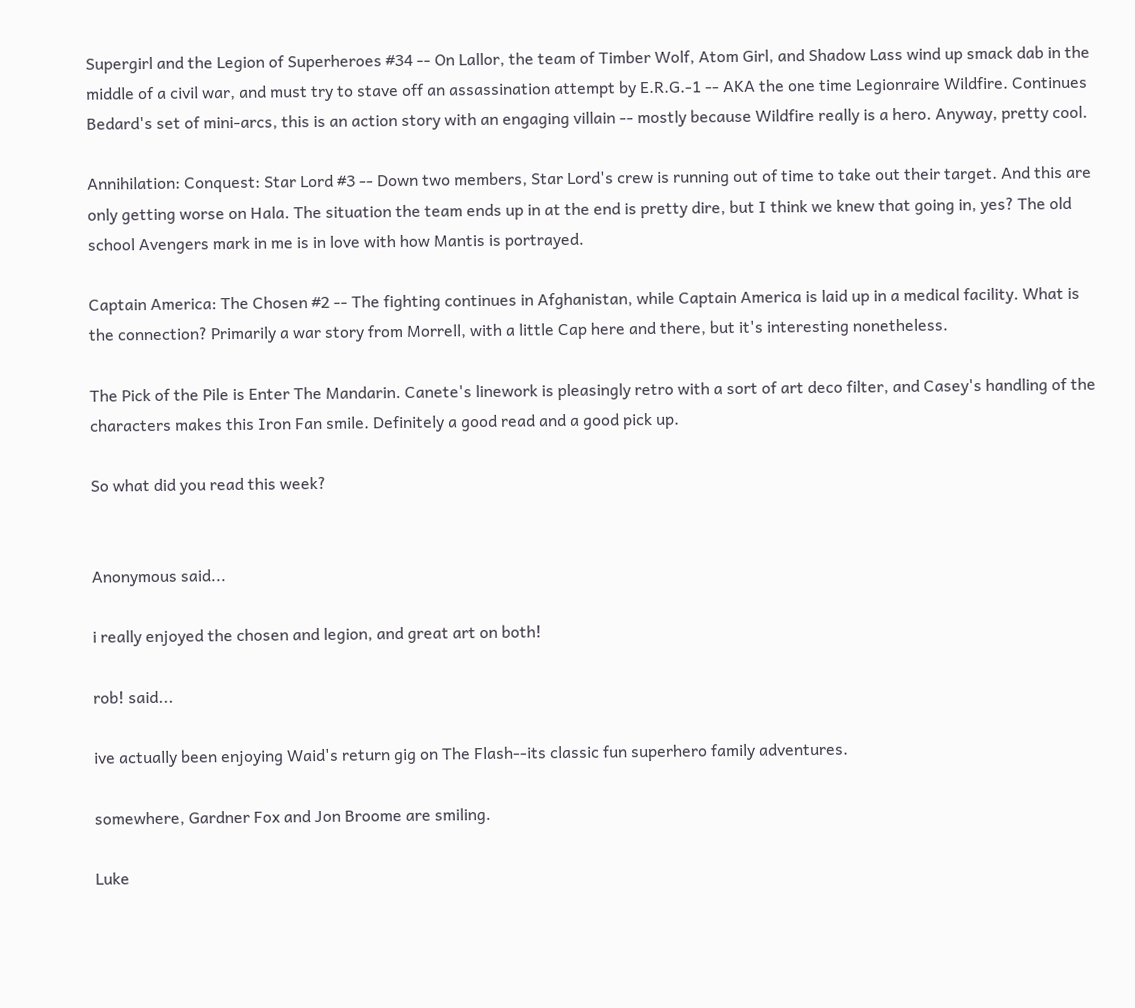Supergirl and the Legion of Superheroes #34 -- On Lallor, the team of Timber Wolf, Atom Girl, and Shadow Lass wind up smack dab in the middle of a civil war, and must try to stave off an assassination attempt by E.R.G.-1 -- AKA the one time Legionraire Wildfire. Continues Bedard's set of mini-arcs, this is an action story with an engaging villain -- mostly because Wildfire really is a hero. Anyway, pretty cool.

Annihilation: Conquest: Star Lord #3 -- Down two members, Star Lord's crew is running out of time to take out their target. And this are only getting worse on Hala. The situation the team ends up in at the end is pretty dire, but I think we knew that going in, yes? The old school Avengers mark in me is in love with how Mantis is portrayed.

Captain America: The Chosen #2 -- The fighting continues in Afghanistan, while Captain America is laid up in a medical facility. What is the connection? Primarily a war story from Morrell, with a little Cap here and there, but it's interesting nonetheless.

The Pick of the Pile is Enter The Mandarin. Canete's linework is pleasingly retro with a sort of art deco filter, and Casey's handling of the characters makes this Iron Fan smile. Definitely a good read and a good pick up.

So what did you read this week?


Anonymous said...

i really enjoyed the chosen and legion, and great art on both!

rob! said...

ive actually been enjoying Waid's return gig on The Flash--its classic fun superhero family adventures.

somewhere, Gardner Fox and Jon Broome are smiling.

Luke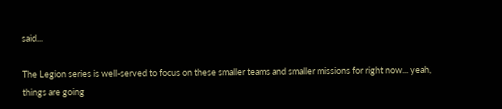said...

The Legion series is well-served to focus on these smaller teams and smaller missions for right now... yeah, things are going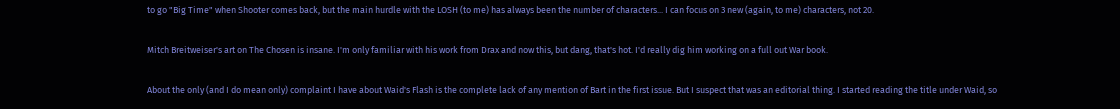to go "Big Time" when Shooter comes back, but the main hurdle with the LOSH (to me) has always been the number of characters... I can focus on 3 new (again, to me) characters, not 20.

Mitch Breitweiser's art on The Chosen is insane. I'm only familiar with his work from Drax and now this, but dang, that's hot. I'd really dig him working on a full out War book.

About the only (and I do mean only) complaint I have about Waid's Flash is the complete lack of any mention of Bart in the first issue. But I suspect that was an editorial thing. I started reading the title under Waid, so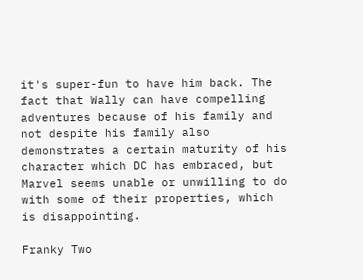it's super-fun to have him back. The fact that Wally can have compelling adventures because of his family and not despite his family also demonstrates a certain maturity of his character which DC has embraced, but Marvel seems unable or unwilling to do with some of their properties, which is disappointing.

Franky Two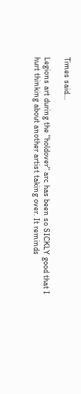Times said...

Legions art during the "holdover" arc has been so SICKLY good that I hurt thinking about another artist taking over. It reminds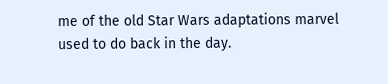me of the old Star Wars adaptations marvel used to do back in the day.